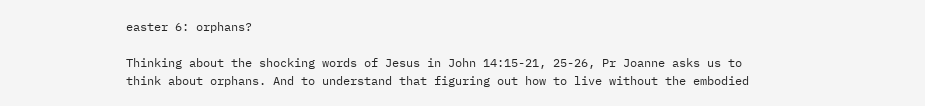easter 6: orphans?

Thinking about the shocking words of Jesus in John 14:15-21, 25-26, Pr Joanne asks us to think about orphans. And to understand that figuring out how to live without the embodied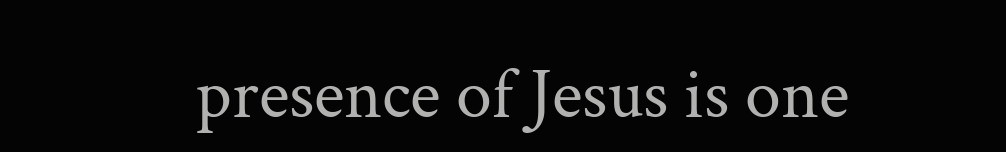presence of Jesus is one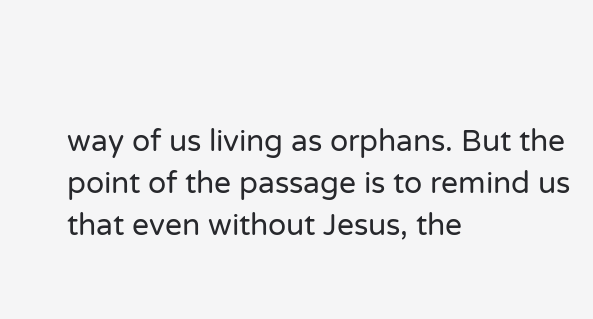way of us living as orphans. But the point of the passage is to remind us that even without Jesus, the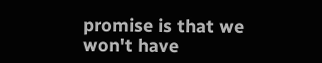promise is that we won't have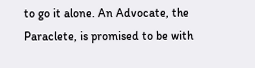to go it alone. An Advocate, the Paraclete, is promised to be with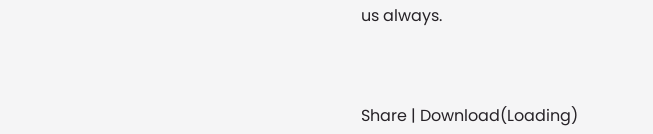us always.



Share | Download(Loading)